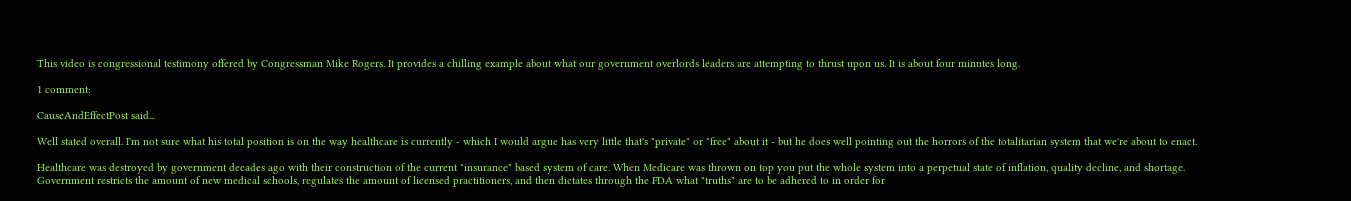This video is congressional testimony offered by Congressman Mike Rogers. It provides a chilling example about what our government overlords leaders are attempting to thrust upon us. It is about four minutes long.

1 comment:

CauseAndEffectPost said...

Well stated overall. I'm not sure what his total position is on the way healthcare is currently - which I would argue has very little that's "private" or "free" about it - but he does well pointing out the horrors of the totalitarian system that we're about to enact.

Healthcare was destroyed by government decades ago with their construction of the current "insurance" based system of care. When Medicare was thrown on top you put the whole system into a perpetual state of inflation, quality decline, and shortage. Government restricts the amount of new medical schools, regulates the amount of licensed practitioners, and then dictates through the FDA what "truths" are to be adhered to in order for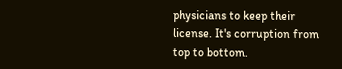physicians to keep their license. It's corruption from top to bottom.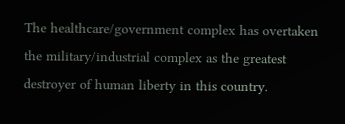The healthcare/government complex has overtaken the military/industrial complex as the greatest destroyer of human liberty in this country.